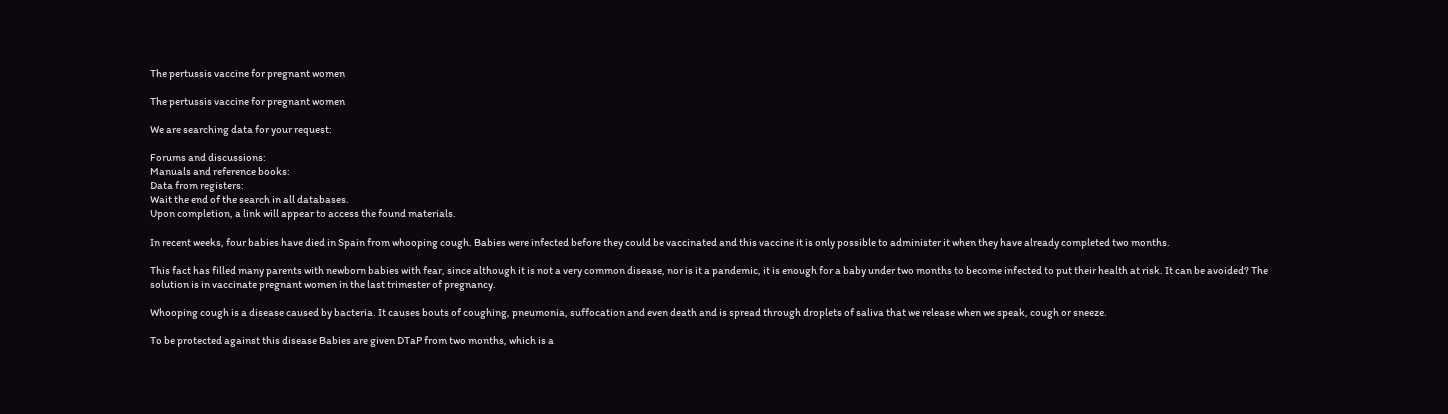The pertussis vaccine for pregnant women

The pertussis vaccine for pregnant women

We are searching data for your request:

Forums and discussions:
Manuals and reference books:
Data from registers:
Wait the end of the search in all databases.
Upon completion, a link will appear to access the found materials.

In recent weeks, four babies have died in Spain from whooping cough. Babies were infected before they could be vaccinated and this vaccine it is only possible to administer it when they have already completed two months.

This fact has filled many parents with newborn babies with fear, since although it is not a very common disease, nor is it a pandemic, it is enough for a baby under two months to become infected to put their health at risk. It can be avoided? The solution is in vaccinate pregnant women in the last trimester of pregnancy.

Whooping cough is a disease caused by bacteria. It causes bouts of coughing, pneumonia, suffocation and even death and is spread through droplets of saliva that we release when we speak, cough or sneeze.

To be protected against this disease Babies are given DTaP from two months, which is a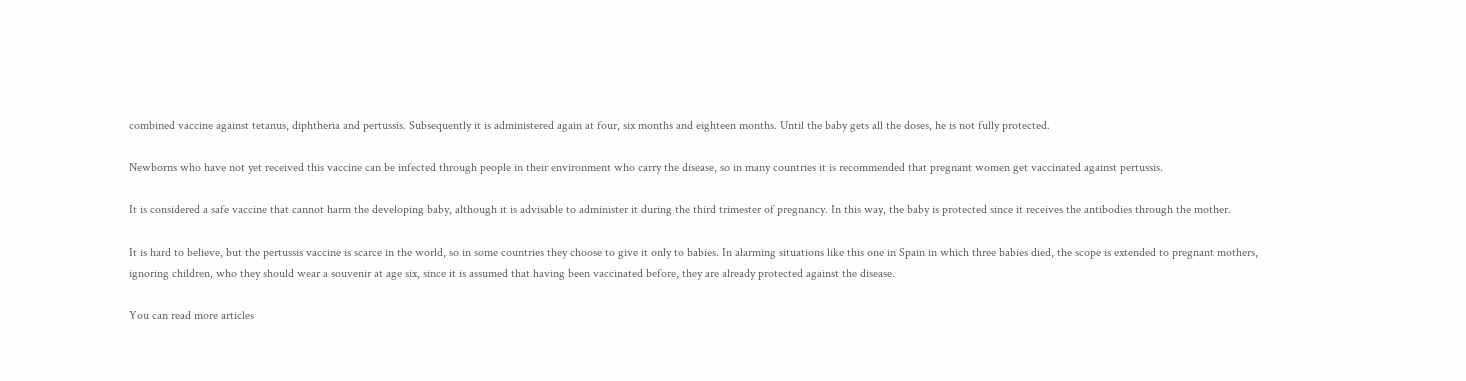combined vaccine against tetanus, diphtheria and pertussis. Subsequently it is administered again at four, six months and eighteen months. Until the baby gets all the doses, he is not fully protected.

Newborns who have not yet received this vaccine can be infected through people in their environment who carry the disease, so in many countries it is recommended that pregnant women get vaccinated against pertussis.

It is considered a safe vaccine that cannot harm the developing baby, although it is advisable to administer it during the third trimester of pregnancy. In this way, the baby is protected since it receives the antibodies through the mother.

It is hard to believe, but the pertussis vaccine is scarce in the world, so in some countries they choose to give it only to babies. In alarming situations like this one in Spain in which three babies died, the scope is extended to pregnant mothers, ignoring children, who they should wear a souvenir at age six, since it is assumed that having been vaccinated before, they are already protected against the disease.

You can read more articles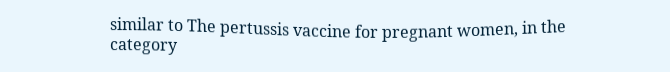similar to The pertussis vaccine for pregnant women, in the category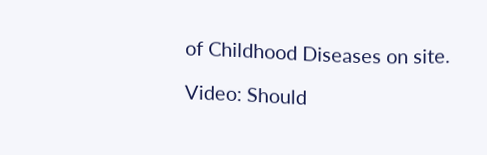of Childhood Diseases on site.

Video: Should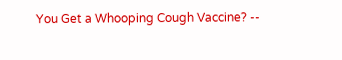You Get a Whooping Cough Vaccine? --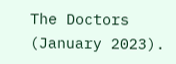The Doctors (January 2023).